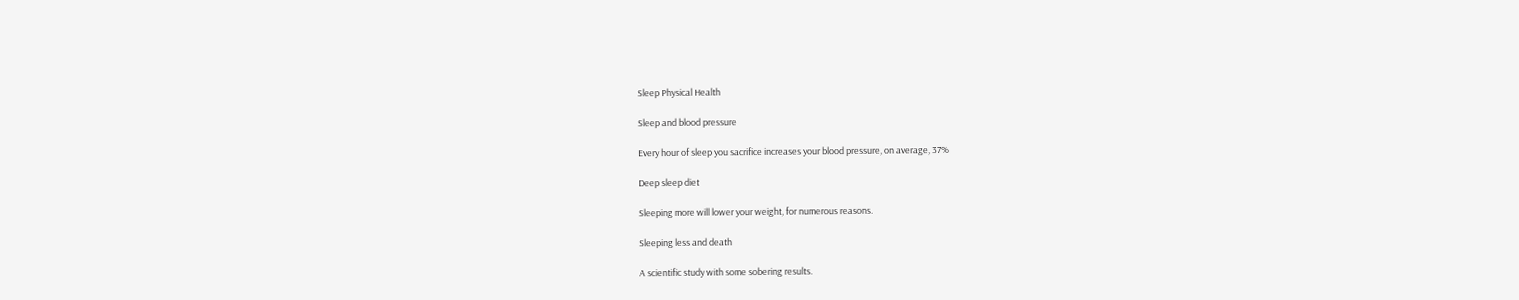Sleep Physical Health

Sleep and blood pressure

Every hour of sleep you sacrifice increases your blood pressure, on average, 37%

Deep sleep diet

Sleeping more will lower your weight, for numerous reasons.

Sleeping less and death

A scientific study with some sobering results.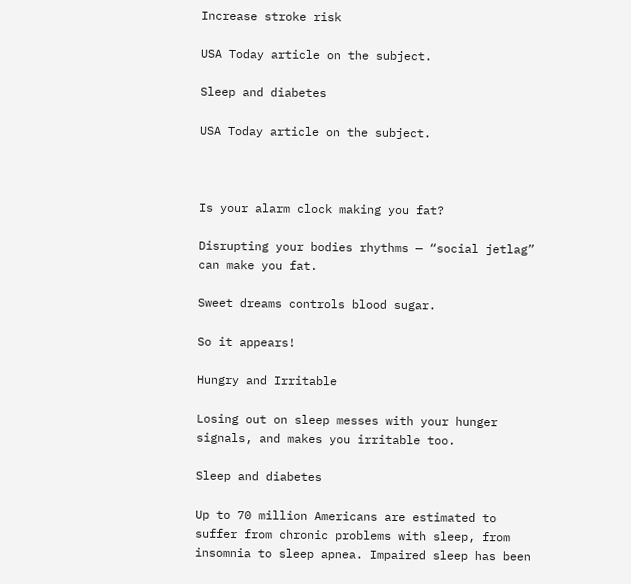Increase stroke risk

USA Today article on the subject.

Sleep and diabetes

USA Today article on the subject.



Is your alarm clock making you fat?

Disrupting your bodies rhythms — “social jetlag” can make you fat.

Sweet dreams controls blood sugar.

So it appears!

Hungry and Irritable

Losing out on sleep messes with your hunger signals, and makes you irritable too.

Sleep and diabetes

Up to 70 million Americans are estimated to suffer from chronic problems with sleep, from insomnia to sleep apnea. Impaired sleep has been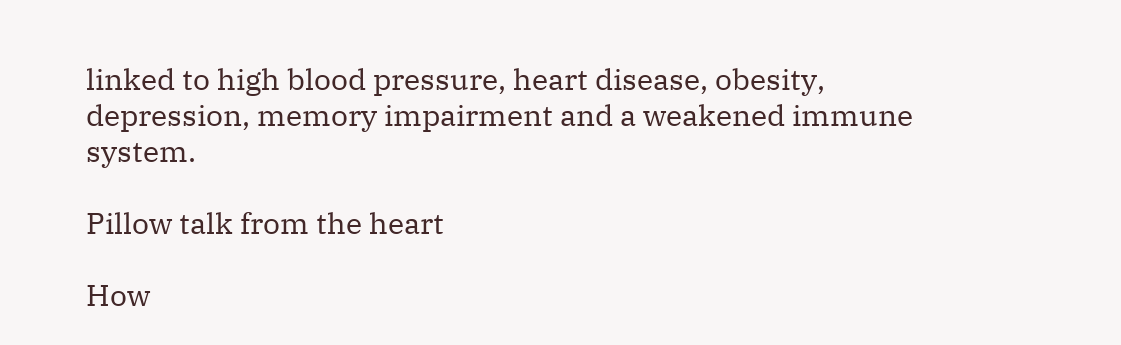linked to high blood pressure, heart disease, obesity, depression, memory impairment and a weakened immune system.

Pillow talk from the heart

How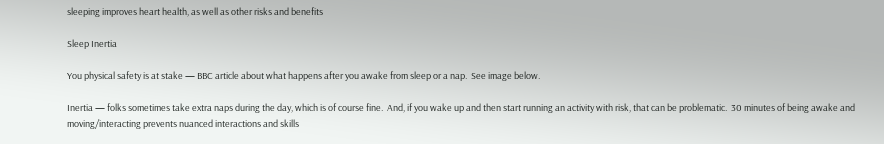sleeping improves heart health, as well as other risks and benefits

Sleep Inertia

You physical safety is at stake — BBC article about what happens after you awake from sleep or a nap.  See image below.

Inertia — folks sometimes take extra naps during the day, which is of course fine.  And, if you wake up and then start running an activity with risk, that can be problematic.  30 minutes of being awake and moving/interacting prevents nuanced interactions and skills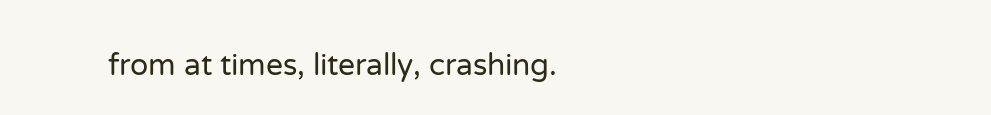from at times, literally, crashing.